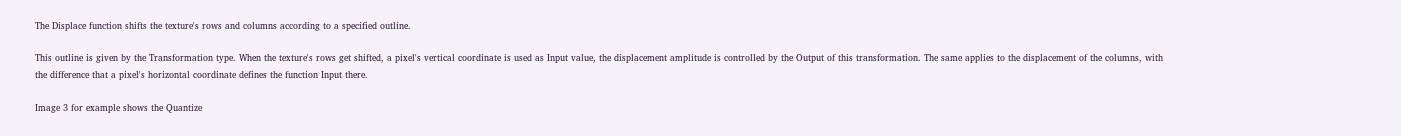The Displace function shifts the texture's rows and columns according to a specified outline.

This outline is given by the Transformation type. When the texture's rows get shifted, a pixel's vertical coordinate is used as Input value, the displacement amplitude is controlled by the Output of this transformation. The same applies to the displacement of the columns, with the difference that a pixel's horizontal coordinate defines the function Input there.

Image 3 for example shows the Quantize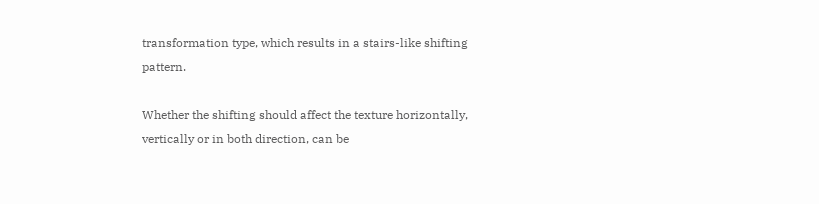transformation type, which results in a stairs-like shifting pattern.

Whether the shifting should affect the texture horizontally, vertically or in both direction, can be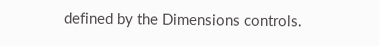defined by the Dimensions controls.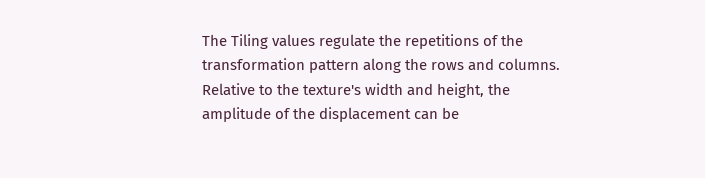The Tiling values regulate the repetitions of the transformation pattern along the rows and columns.
Relative to the texture's width and height, the amplitude of the displacement can be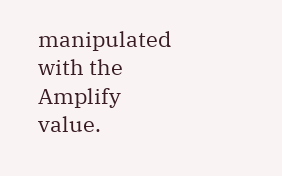manipulated with the Amplify value.